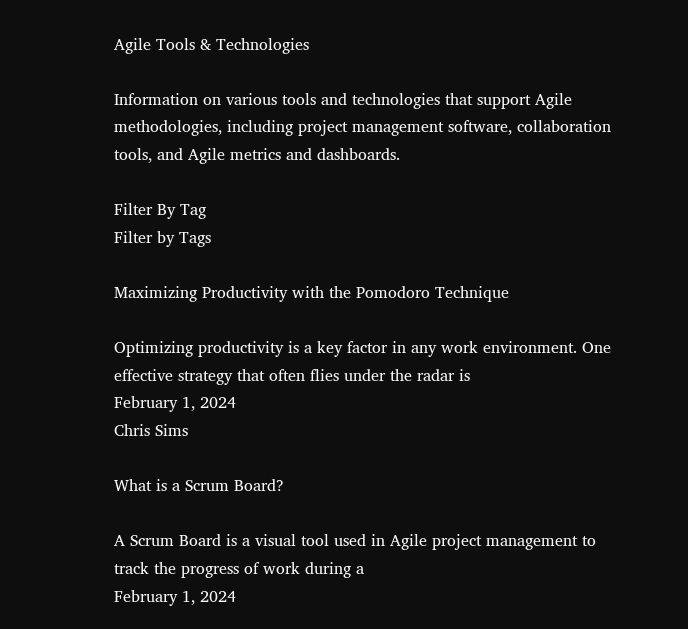Agile Tools & Technologies

Information on various tools and technologies that support Agile methodologies, including project management software, collaboration tools, and Agile metrics and dashboards.

Filter By Tag
Filter by Tags

Maximizing Productivity with the Pomodoro Technique

Optimizing productivity is a key factor in any work environment. One effective strategy that often flies under the radar is
February 1, 2024
Chris Sims

What is a Scrum Board?

A Scrum Board is a visual tool used in Agile project management to track the progress of work during a
February 1, 2024